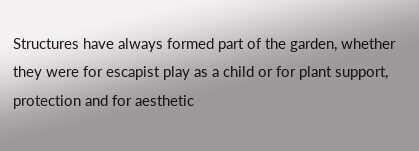Structures have always formed part of the garden, whether they were for escapist play as a child or for plant support, protection and for aesthetic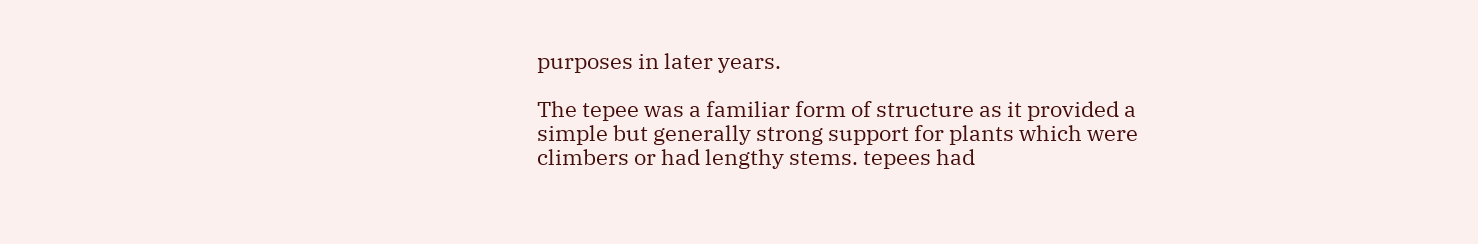purposes in later years.

The tepee was a familiar form of structure as it provided a simple but generally strong support for plants which were climbers or had lengthy stems. tepees had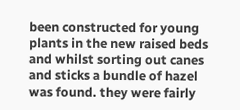been constructed for young plants in the new raised beds and whilst sorting out canes and sticks a bundle of hazel was found. they were fairly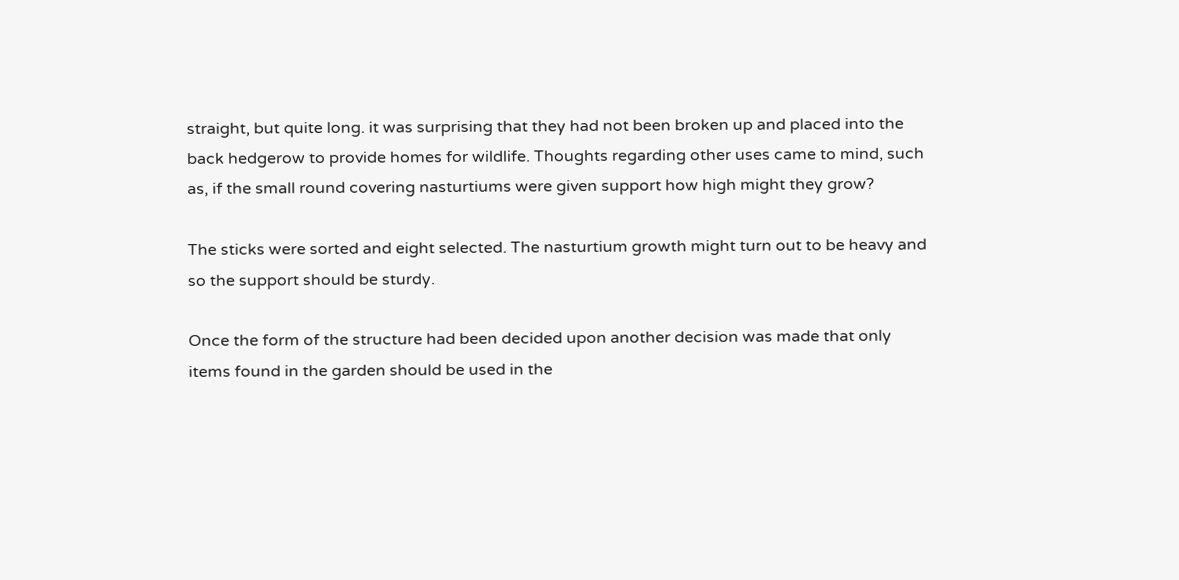straight, but quite long. it was surprising that they had not been broken up and placed into the back hedgerow to provide homes for wildlife. Thoughts regarding other uses came to mind, such as, if the small round covering nasturtiums were given support how high might they grow?

The sticks were sorted and eight selected. The nasturtium growth might turn out to be heavy and so the support should be sturdy.

Once the form of the structure had been decided upon another decision was made that only items found in the garden should be used in the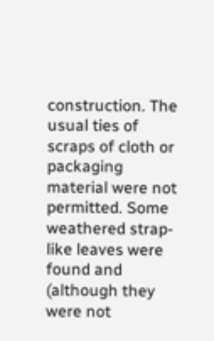construction. The usual ties of scraps of cloth or packaging material were not permitted. Some weathered strap-like leaves were found and (although they were not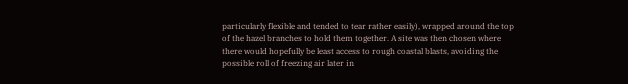particularly flexible and tended to tear rather easily), wrapped around the top of the hazel branches to hold them together. A site was then chosen where there would hopefully be least access to rough coastal blasts, avoiding the possible roll of freezing air later in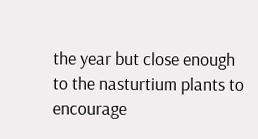the year but close enough to the nasturtium plants to encourage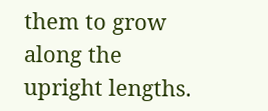them to grow along the upright lengths.